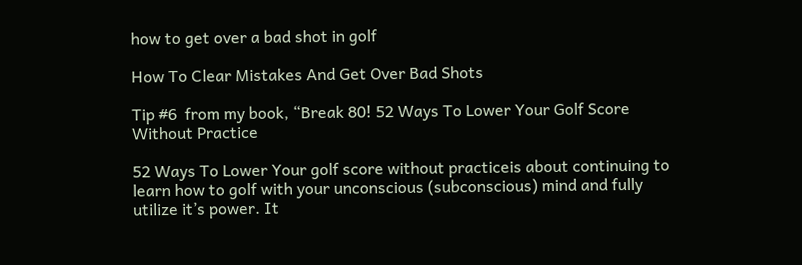how to get over a bad shot in golf

How To Clear Mistakes And Get Over Bad Shots

Tip #6  from my book, “Break 80! 52 Ways To Lower Your Golf Score Without Practice

52 Ways To Lower Your golf score without practiceis about continuing to learn how to golf with your unconscious (subconscious) mind and fully utilize it’s power. It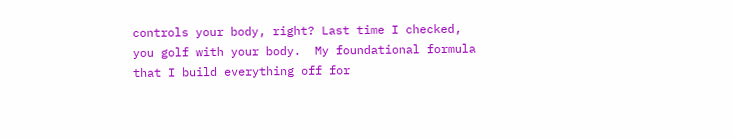controls your body, right? Last time I checked, you golf with your body.  My foundational formula that I build everything off for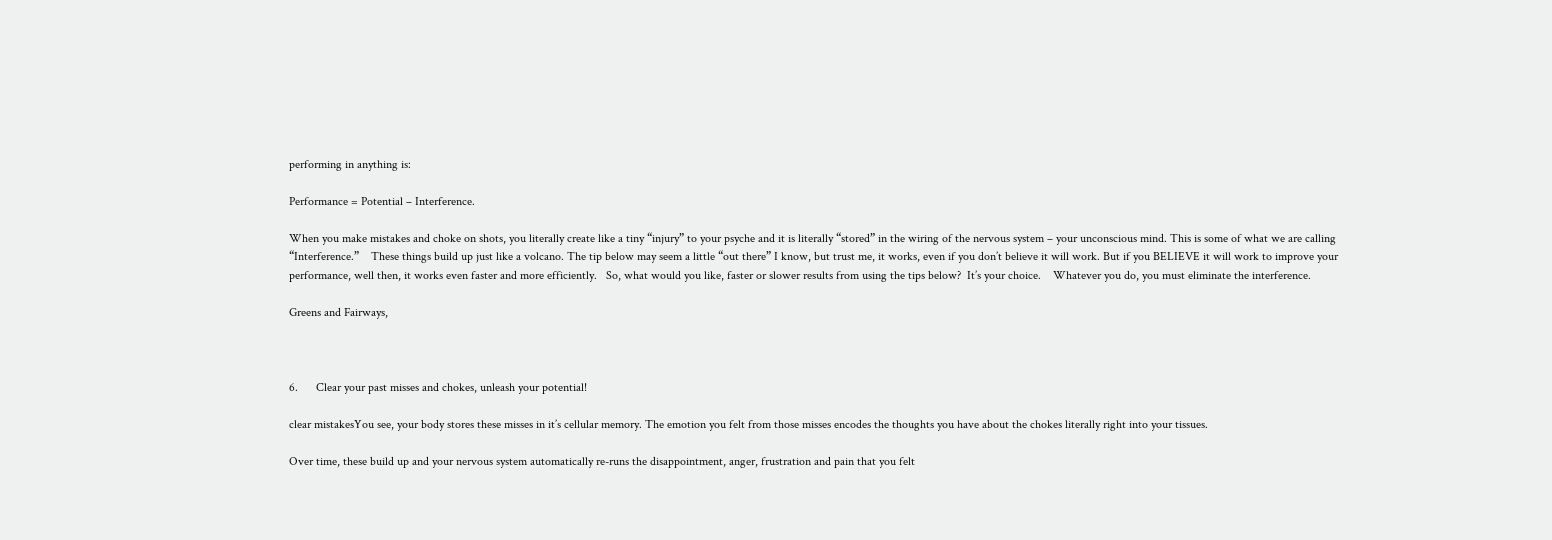performing in anything is:

Performance = Potential – Interference.

When you make mistakes and choke on shots, you literally create like a tiny “injury” to your psyche and it is literally “stored” in the wiring of the nervous system – your unconscious mind. This is some of what we are calling “Interference.”    These things build up just like a volcano. The tip below may seem a little “out there” I know, but trust me, it works, even if you don’t believe it will work. But if you BELIEVE it will work to improve your performance, well then, it works even faster and more efficiently.   So, what would you like, faster or slower results from using the tips below?  It’s your choice.    Whatever you do, you must eliminate the interference.

Greens and Fairways,



6.      Clear your past misses and chokes, unleash your potential!

clear mistakesYou see, your body stores these misses in it’s cellular memory. The emotion you felt from those misses encodes the thoughts you have about the chokes literally right into your tissues.

Over time, these build up and your nervous system automatically re-runs the disappointment, anger, frustration and pain that you felt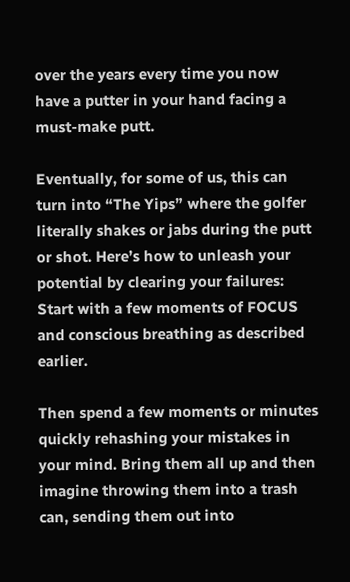over the years every time you now have a putter in your hand facing a must-make putt.

Eventually, for some of us, this can turn into “The Yips” where the golfer literally shakes or jabs during the putt or shot. Here’s how to unleash your potential by clearing your failures:   Start with a few moments of FOCUS and conscious breathing as described earlier.

Then spend a few moments or minutes quickly rehashing your mistakes in your mind. Bring them all up and then imagine throwing them into a trash can, sending them out into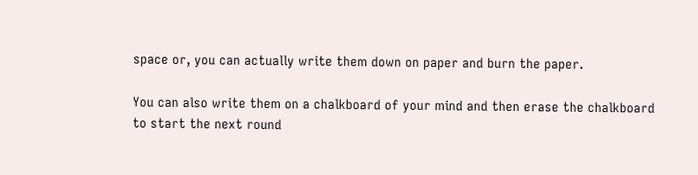space or, you can actually write them down on paper and burn the paper.

You can also write them on a chalkboard of your mind and then erase the chalkboard to start the next round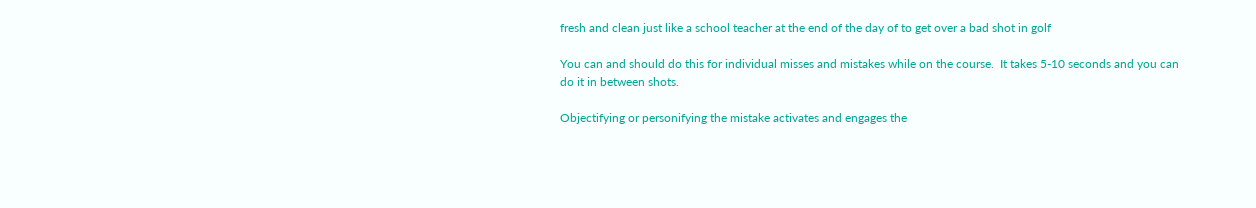fresh and clean just like a school teacher at the end of the day of to get over a bad shot in golf

You can and should do this for individual misses and mistakes while on the course.  It takes 5-10 seconds and you can do it in between shots.

Objectifying or personifying the mistake activates and engages the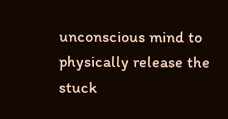unconscious mind to physically release the stuck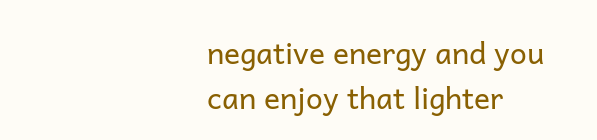negative energy and you can enjoy that lighter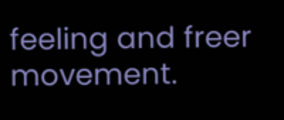feeling and freer movement.